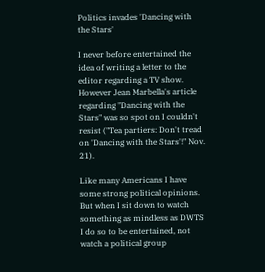Politics invades 'Dancing with the Stars'

I never before entertained the idea of writing a letter to the editor regarding a TV show. However Jean Marbella's article regarding "Dancing with the Stars" was so spot on I couldn't resist ("Tea partiers: Don't tread on 'Dancing with the Stars'!" Nov. 21).

Like many Americans I have some strong political opinions. But when I sit down to watch something as mindless as DWTS I do so to be entertained, not watch a political group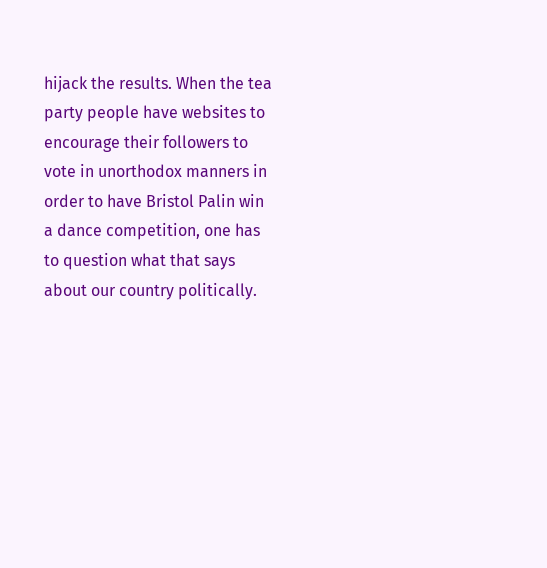hijack the results. When the tea party people have websites to encourage their followers to vote in unorthodox manners in order to have Bristol Palin win a dance competition, one has to question what that says about our country politically.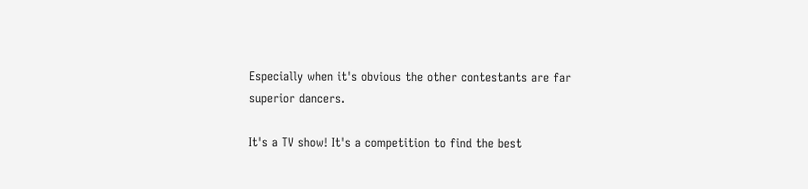Especially when it's obvious the other contestants are far superior dancers.

It's a TV show! It's a competition to find the best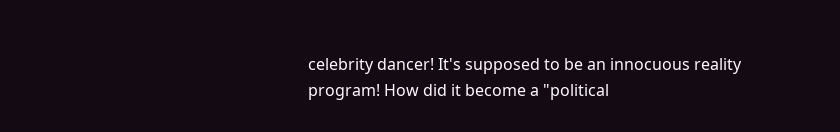celebrity dancer! It's supposed to be an innocuous reality program! How did it become a "political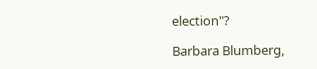election"?

Barbara Blumberg,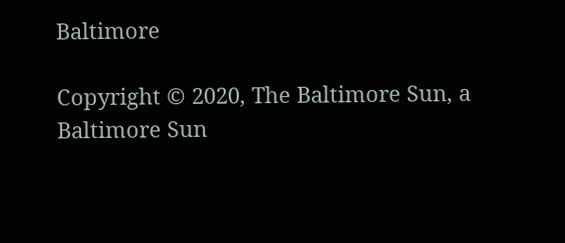Baltimore

Copyright © 2020, The Baltimore Sun, a Baltimore Sun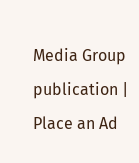Media Group publication | Place an Ad